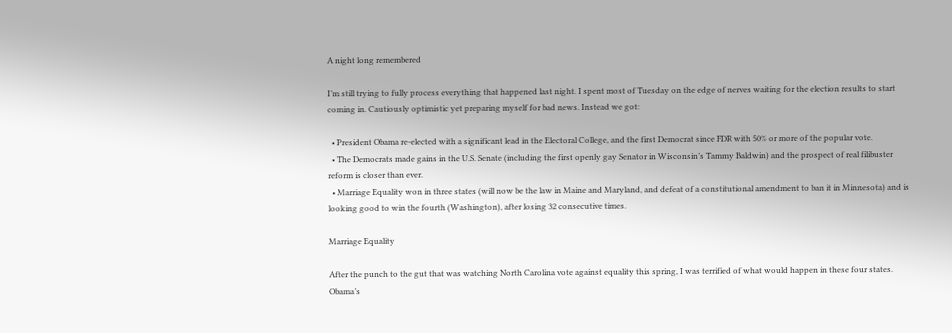A night long remembered

I’m still trying to fully process everything that happened last night. I spent most of Tuesday on the edge of nerves waiting for the election results to start coming in. Cautiously optimistic yet preparing myself for bad news. Instead we got:

  • President Obama re-elected with a significant lead in the Electoral College, and the first Democrat since FDR with 50% or more of the popular vote.
  • The Democrats made gains in the U.S. Senate (including the first openly gay Senator in Wisconsin’s Tammy Baldwin) and the prospect of real filibuster reform is closer than ever.
  • Marriage Equality won in three states (will now be the law in Maine and Maryland, and defeat of a constitutional amendment to ban it in Minnesota) and is looking good to win the fourth (Washington), after losing 32 consecutive times.

Marriage Equality

After the punch to the gut that was watching North Carolina vote against equality this spring, I was terrified of what would happen in these four states. Obama’s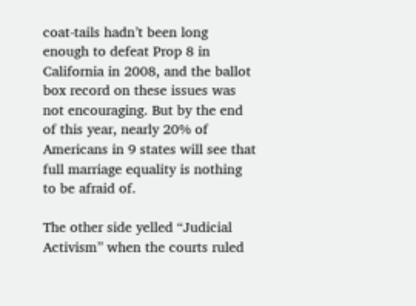coat-tails hadn’t been long enough to defeat Prop 8 in California in 2008, and the ballot box record on these issues was not encouraging. But by the end of this year, nearly 20% of Americans in 9 states will see that full marriage equality is nothing to be afraid of.

The other side yelled “Judicial Activism” when the courts ruled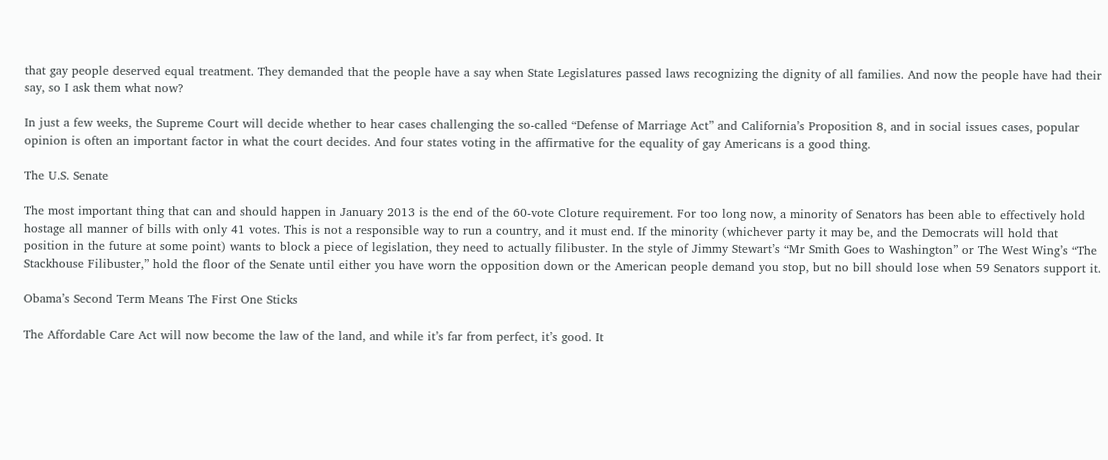that gay people deserved equal treatment. They demanded that the people have a say when State Legislatures passed laws recognizing the dignity of all families. And now the people have had their say, so I ask them what now?

In just a few weeks, the Supreme Court will decide whether to hear cases challenging the so-called “Defense of Marriage Act” and California’s Proposition 8, and in social issues cases, popular opinion is often an important factor in what the court decides. And four states voting in the affirmative for the equality of gay Americans is a good thing.

The U.S. Senate

The most important thing that can and should happen in January 2013 is the end of the 60-vote Cloture requirement. For too long now, a minority of Senators has been able to effectively hold hostage all manner of bills with only 41 votes. This is not a responsible way to run a country, and it must end. If the minority (whichever party it may be, and the Democrats will hold that position in the future at some point) wants to block a piece of legislation, they need to actually filibuster. In the style of Jimmy Stewart’s “Mr Smith Goes to Washington” or The West Wing’s “The Stackhouse Filibuster,” hold the floor of the Senate until either you have worn the opposition down or the American people demand you stop, but no bill should lose when 59 Senators support it.

Obama’s Second Term Means The First One Sticks

The Affordable Care Act will now become the law of the land, and while it’s far from perfect, it’s good. It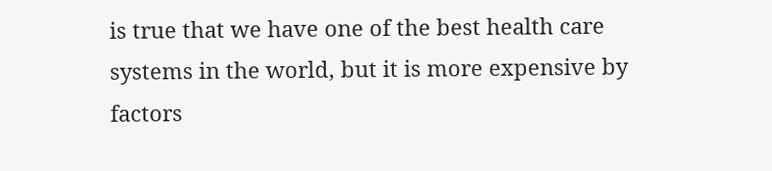is true that we have one of the best health care systems in the world, but it is more expensive by factors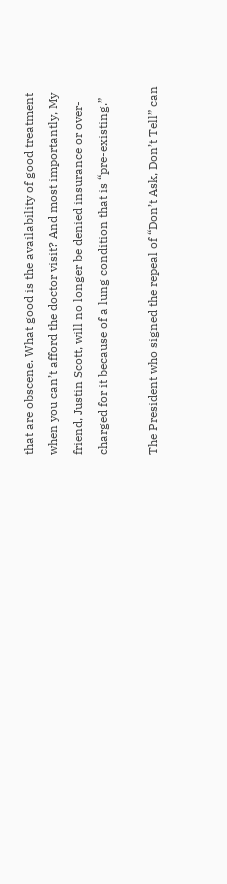that are obscene. What good is the availability of good treatment when you can’t afford the doctor visit? And most importantly, My friend, Justin Scott, will no longer be denied insurance or over-charged for it because of a lung condition that is “pre-existing.”

The President who signed the repeal of “Don’t Ask, Don’t Tell” can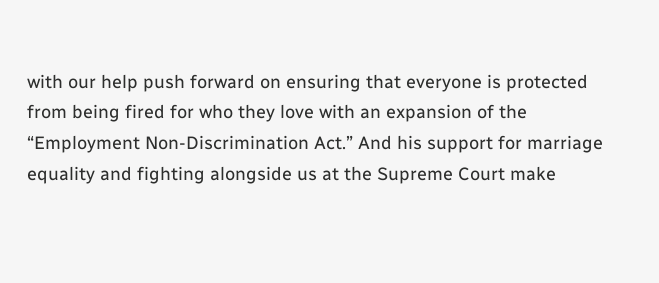with our help push forward on ensuring that everyone is protected from being fired for who they love with an expansion of the “Employment Non-Discrimination Act.” And his support for marriage equality and fighting alongside us at the Supreme Court make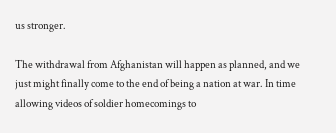us stronger.

The withdrawal from Afghanistan will happen as planned, and we just might finally come to the end of being a nation at war. In time allowing videos of soldier homecomings to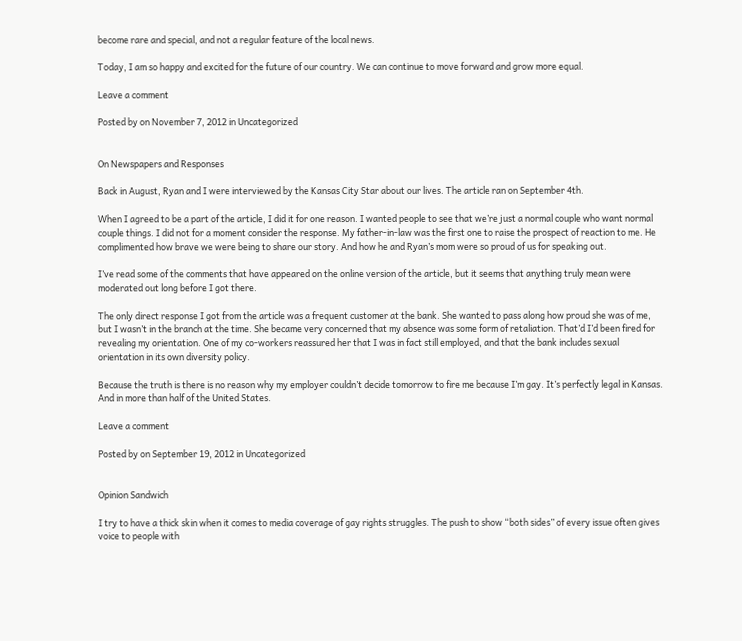become rare and special, and not a regular feature of the local news.

Today, I am so happy and excited for the future of our country. We can continue to move forward and grow more equal.

Leave a comment

Posted by on November 7, 2012 in Uncategorized


On Newspapers and Responses

Back in August, Ryan and I were interviewed by the Kansas City Star about our lives. The article ran on September 4th.

When I agreed to be a part of the article, I did it for one reason. I wanted people to see that we’re just a normal couple who want normal couple things. I did not for a moment consider the response. My father-in-law was the first one to raise the prospect of reaction to me. He complimented how brave we were being to share our story. And how he and Ryan’s mom were so proud of us for speaking out.

I’ve read some of the comments that have appeared on the online version of the article, but it seems that anything truly mean were moderated out long before I got there.

The only direct response I got from the article was a frequent customer at the bank. She wanted to pass along how proud she was of me, but I wasn’t in the branch at the time. She became very concerned that my absence was some form of retaliation. That’d I’d been fired for revealing my orientation. One of my co-workers reassured her that I was in fact still employed, and that the bank includes sexual orientation in its own diversity policy.

Because the truth is there is no reason why my employer couldn’t decide tomorrow to fire me because I’m gay. It’s perfectly legal in Kansas. And in more than half of the United States.

Leave a comment

Posted by on September 19, 2012 in Uncategorized


Opinion Sandwich

I try to have a thick skin when it comes to media coverage of gay rights struggles. The push to show “both sides” of every issue often gives voice to people with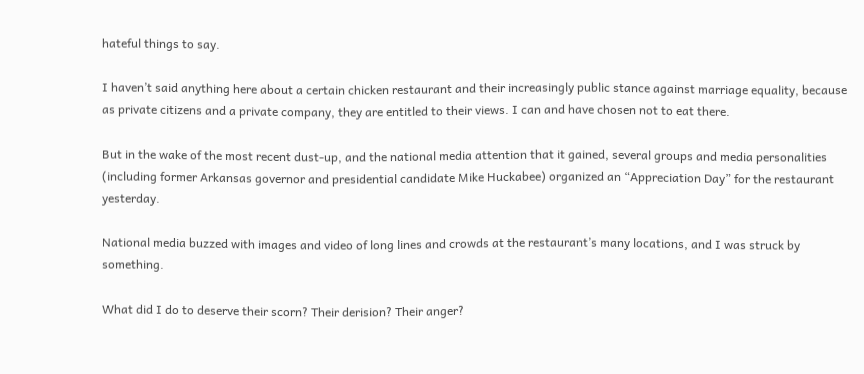hateful things to say.

I haven’t said anything here about a certain chicken restaurant and their increasingly public stance against marriage equality, because as private citizens and a private company, they are entitled to their views. I can and have chosen not to eat there.

But in the wake of the most recent dust-up, and the national media attention that it gained, several groups and media personalities (including former Arkansas governor and presidential candidate Mike Huckabee) organized an “Appreciation Day” for the restaurant yesterday.

National media buzzed with images and video of long lines and crowds at the restaurant’s many locations, and I was struck by something.

What did I do to deserve their scorn? Their derision? Their anger?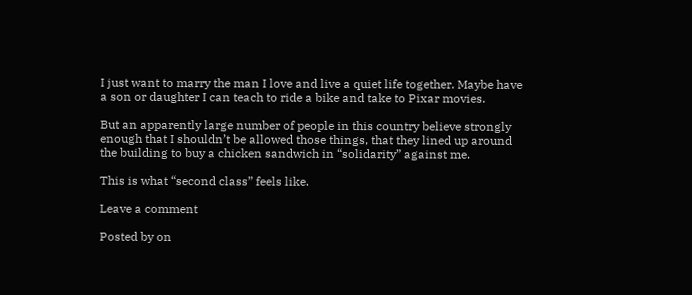I just want to marry the man I love and live a quiet life together. Maybe have a son or daughter I can teach to ride a bike and take to Pixar movies.

But an apparently large number of people in this country believe strongly enough that I shouldn’t be allowed those things, that they lined up around the building to buy a chicken sandwich in “solidarity” against me.

This is what “second class” feels like.

Leave a comment

Posted by on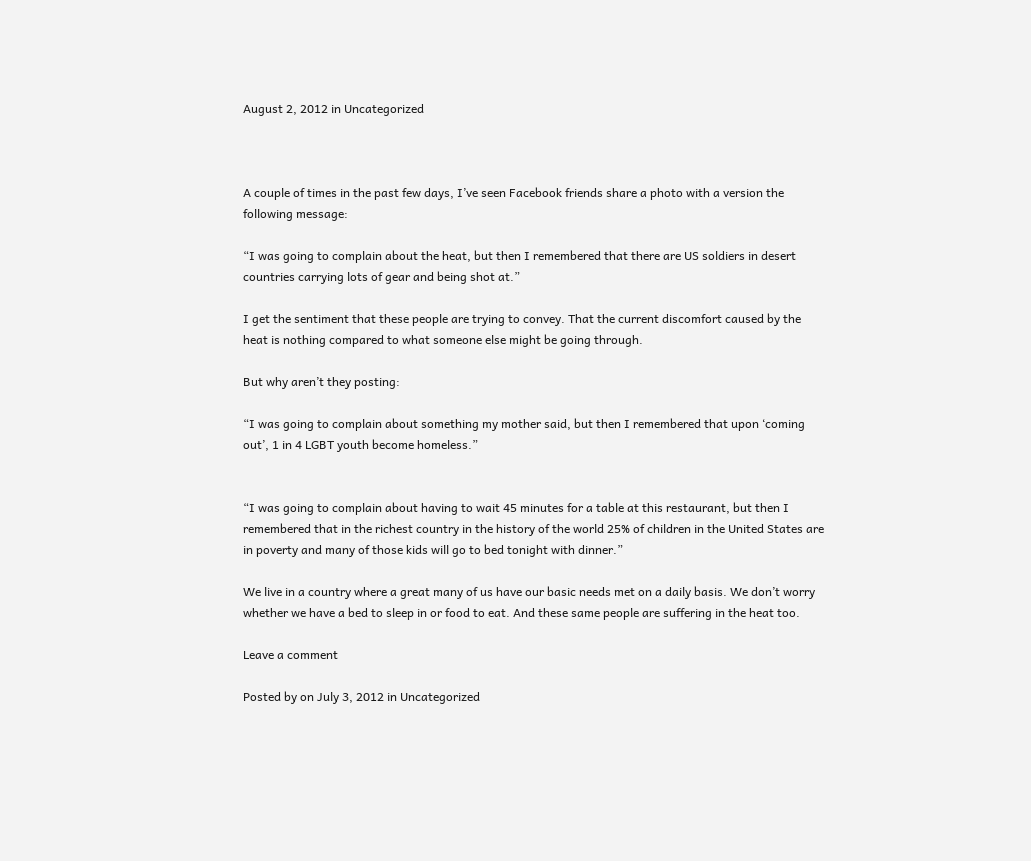August 2, 2012 in Uncategorized



A couple of times in the past few days, I’ve seen Facebook friends share a photo with a version the following message:

“I was going to complain about the heat, but then I remembered that there are US soldiers in desert countries carrying lots of gear and being shot at.”

I get the sentiment that these people are trying to convey. That the current discomfort caused by the heat is nothing compared to what someone else might be going through.

But why aren’t they posting:

“I was going to complain about something my mother said, but then I remembered that upon ‘coming out’, 1 in 4 LGBT youth become homeless.”


“I was going to complain about having to wait 45 minutes for a table at this restaurant, but then I remembered that in the richest country in the history of the world 25% of children in the United States are in poverty and many of those kids will go to bed tonight with dinner.”

We live in a country where a great many of us have our basic needs met on a daily basis. We don’t worry whether we have a bed to sleep in or food to eat. And these same people are suffering in the heat too.

Leave a comment

Posted by on July 3, 2012 in Uncategorized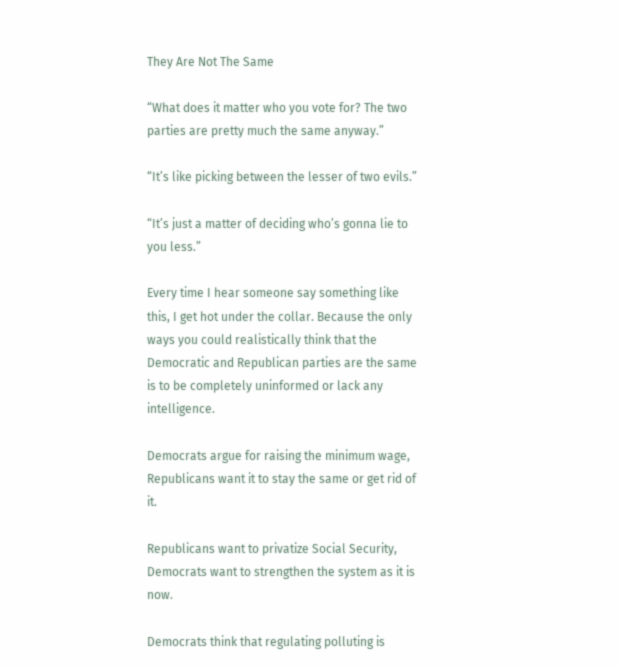They Are Not The Same

“What does it matter who you vote for? The two parties are pretty much the same anyway.”

“It’s like picking between the lesser of two evils.”

“It’s just a matter of deciding who’s gonna lie to you less.”

Every time I hear someone say something like this, I get hot under the collar. Because the only ways you could realistically think that the Democratic and Republican parties are the same is to be completely uninformed or lack any intelligence.

Democrats argue for raising the minimum wage, Republicans want it to stay the same or get rid of it.

Republicans want to privatize Social Security, Democrats want to strengthen the system as it is now.

Democrats think that regulating polluting is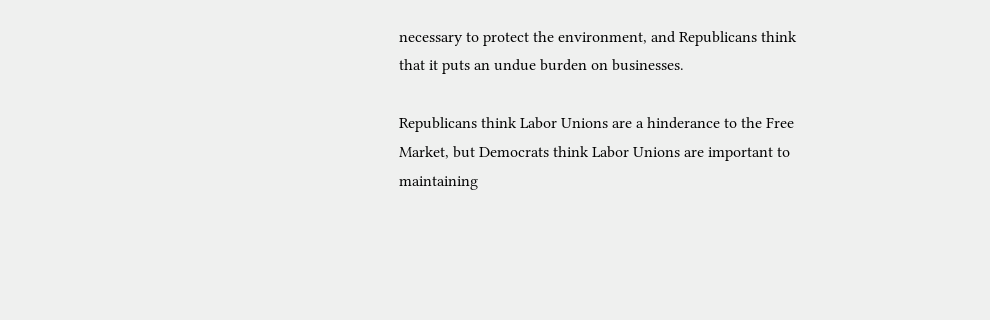necessary to protect the environment, and Republicans think that it puts an undue burden on businesses.

Republicans think Labor Unions are a hinderance to the Free Market, but Democrats think Labor Unions are important to maintaining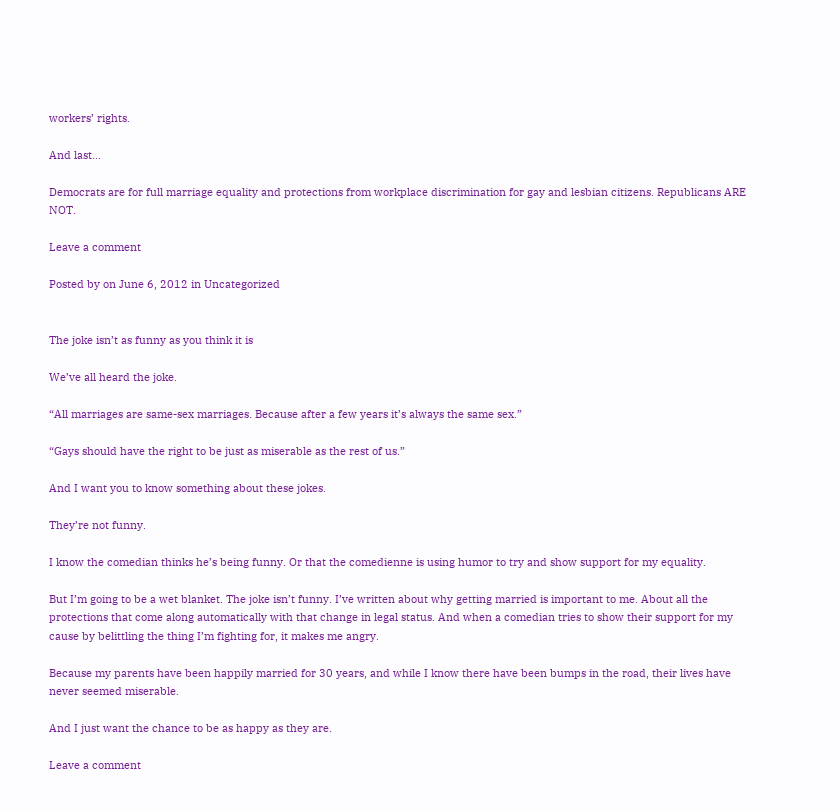workers’ rights.

And last…

Democrats are for full marriage equality and protections from workplace discrimination for gay and lesbian citizens. Republicans ARE NOT.

Leave a comment

Posted by on June 6, 2012 in Uncategorized


The joke isn’t as funny as you think it is

We’ve all heard the joke.

“All marriages are same-sex marriages. Because after a few years it’s always the same sex.”

“Gays should have the right to be just as miserable as the rest of us.”

And I want you to know something about these jokes.

They’re not funny.

I know the comedian thinks he’s being funny. Or that the comedienne is using humor to try and show support for my equality.

But I’m going to be a wet blanket. The joke isn’t funny. I’ve written about why getting married is important to me. About all the protections that come along automatically with that change in legal status. And when a comedian tries to show their support for my cause by belittling the thing I’m fighting for, it makes me angry.

Because my parents have been happily married for 30 years, and while I know there have been bumps in the road, their lives have never seemed miserable.

And I just want the chance to be as happy as they are.

Leave a comment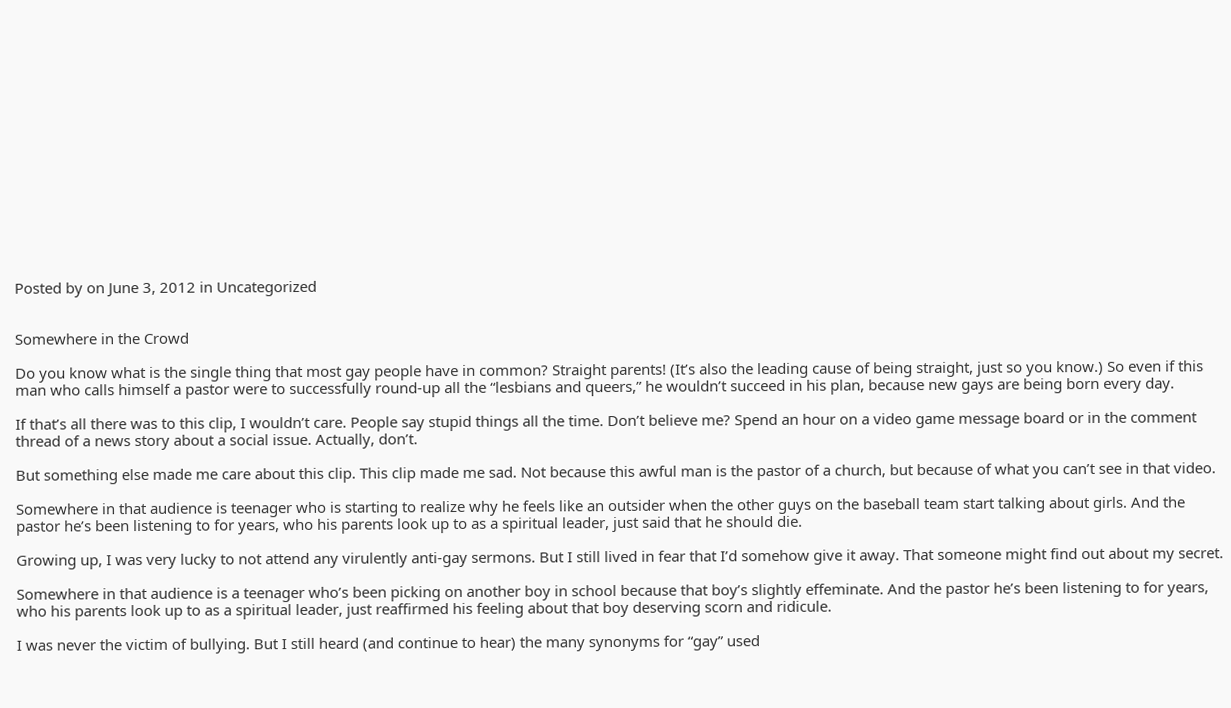Posted by on June 3, 2012 in Uncategorized


Somewhere in the Crowd

Do you know what is the single thing that most gay people have in common? Straight parents! (It’s also the leading cause of being straight, just so you know.) So even if this man who calls himself a pastor were to successfully round-up all the “lesbians and queers,” he wouldn’t succeed in his plan, because new gays are being born every day.

If that’s all there was to this clip, I wouldn’t care. People say stupid things all the time. Don’t believe me? Spend an hour on a video game message board or in the comment thread of a news story about a social issue. Actually, don’t.

But something else made me care about this clip. This clip made me sad. Not because this awful man is the pastor of a church, but because of what you can’t see in that video.

Somewhere in that audience is teenager who is starting to realize why he feels like an outsider when the other guys on the baseball team start talking about girls. And the pastor he’s been listening to for years, who his parents look up to as a spiritual leader, just said that he should die.

Growing up, I was very lucky to not attend any virulently anti-gay sermons. But I still lived in fear that I’d somehow give it away. That someone might find out about my secret.

Somewhere in that audience is a teenager who’s been picking on another boy in school because that boy’s slightly effeminate. And the pastor he’s been listening to for years, who his parents look up to as a spiritual leader, just reaffirmed his feeling about that boy deserving scorn and ridicule.

I was never the victim of bullying. But I still heard (and continue to hear) the many synonyms for “gay” used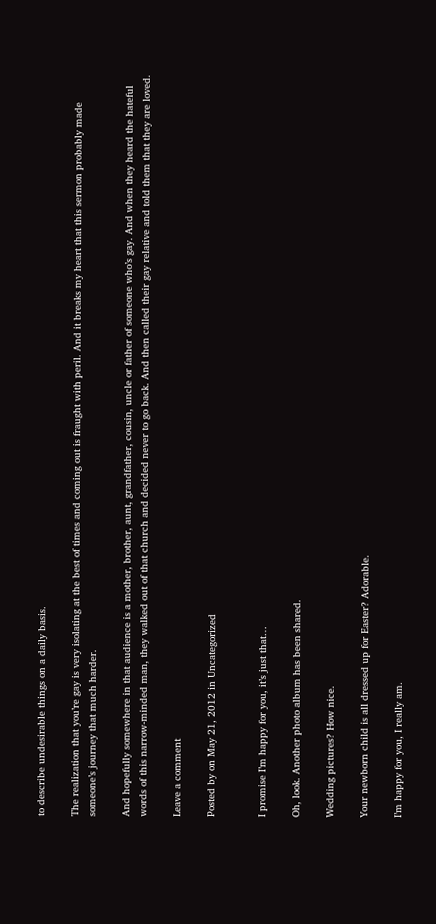to describe undesirable things on a daily basis.

The realization that you’re gay is very isolating at the best of times and coming out is fraught with peril. And it breaks my heart that this sermon probably made someone’s journey that much harder.

And hopefully somewhere in that audience is a mother, brother, aunt, grandfather, cousin, uncle or father of someone who’s gay. And when they heard the hateful words of this narrow-minded man, they walked out of that church and decided never to go back. And then called their gay relative and told them that they are loved.

Leave a comment

Posted by on May 21, 2012 in Uncategorized


I promise I’m happy for you, it’s just that…

Oh, look. Another photo album has been shared.

Wedding pictures? How nice.

Your newborn child is all dressed up for Easter? Adorable.

I’m happy for you, I really am.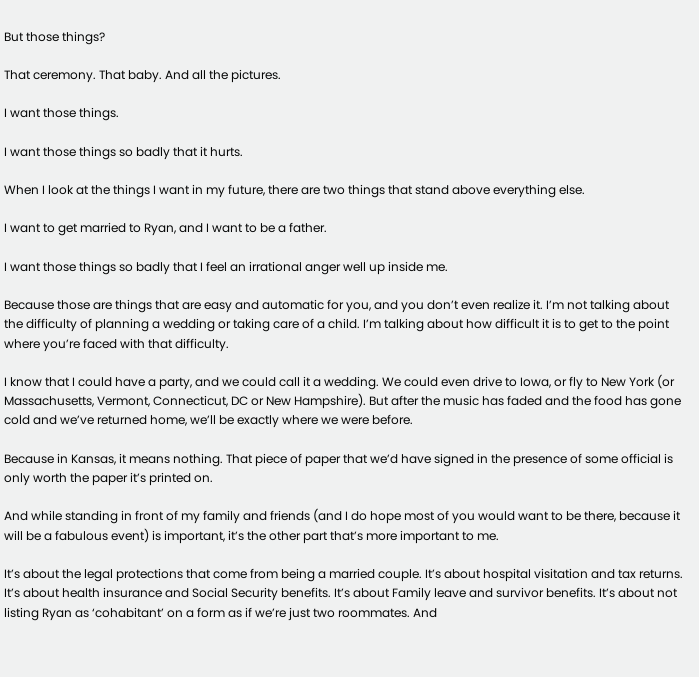But those things?

That ceremony. That baby. And all the pictures.

I want those things.

I want those things so badly that it hurts.

When I look at the things I want in my future, there are two things that stand above everything else.

I want to get married to Ryan, and I want to be a father.

I want those things so badly that I feel an irrational anger well up inside me.

Because those are things that are easy and automatic for you, and you don’t even realize it. I’m not talking about the difficulty of planning a wedding or taking care of a child. I’m talking about how difficult it is to get to the point where you’re faced with that difficulty.

I know that I could have a party, and we could call it a wedding. We could even drive to Iowa, or fly to New York (or Massachusetts, Vermont, Connecticut, DC or New Hampshire). But after the music has faded and the food has gone cold and we’ve returned home, we’ll be exactly where we were before.

Because in Kansas, it means nothing. That piece of paper that we’d have signed in the presence of some official is only worth the paper it’s printed on.

And while standing in front of my family and friends (and I do hope most of you would want to be there, because it will be a fabulous event) is important, it’s the other part that’s more important to me.

It’s about the legal protections that come from being a married couple. It’s about hospital visitation and tax returns. It’s about health insurance and Social Security benefits. It’s about Family leave and survivor benefits. It’s about not listing Ryan as ‘cohabitant’ on a form as if we’re just two roommates. And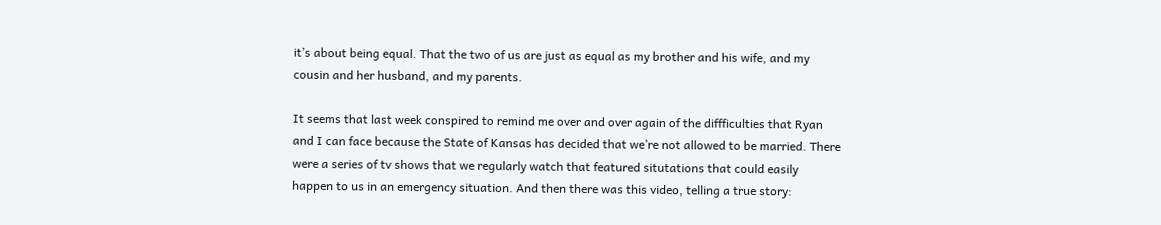it’s about being equal. That the two of us are just as equal as my brother and his wife, and my cousin and her husband, and my parents.

It seems that last week conspired to remind me over and over again of the diffficulties that Ryan and I can face because the State of Kansas has decided that we’re not allowed to be married. There were a series of tv shows that we regularly watch that featured situtations that could easily happen to us in an emergency situation. And then there was this video, telling a true story: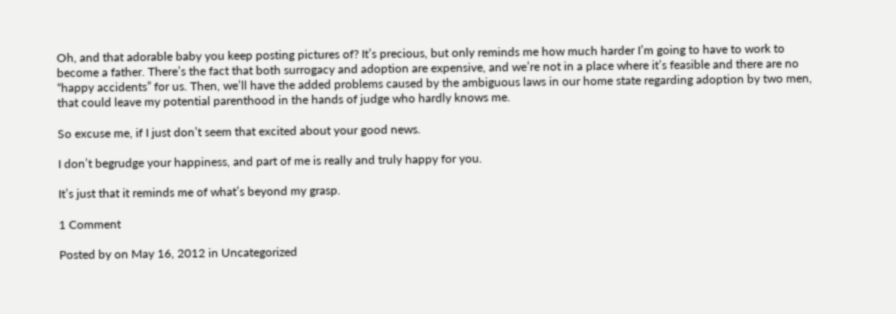Oh, and that adorable baby you keep posting pictures of? It’s precious, but only reminds me how much harder I’m going to have to work to become a father. There’s the fact that both surrogacy and adoption are expensive, and we’re not in a place where it’s feasible and there are no “happy accidents” for us. Then, we’ll have the added problems caused by the ambiguous laws in our home state regarding adoption by two men, that could leave my potential parenthood in the hands of judge who hardly knows me.

So excuse me, if I just don’t seem that excited about your good news.

I don’t begrudge your happiness, and part of me is really and truly happy for you.

It’s just that it reminds me of what’s beyond my grasp.

1 Comment

Posted by on May 16, 2012 in Uncategorized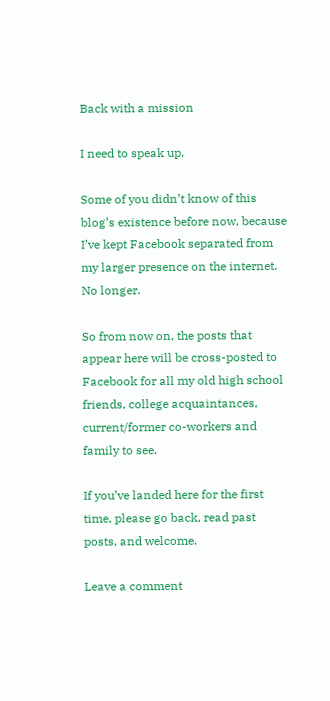Back with a mission

I need to speak up.

Some of you didn’t know of this blog’s existence before now, because I’ve kept Facebook separated from my larger presence on the internet. No longer.

So from now on, the posts that appear here will be cross-posted to Facebook for all my old high school friends, college acquaintances, current/former co-workers and family to see.

If you’ve landed here for the first time, please go back, read past posts, and welcome.

Leave a comment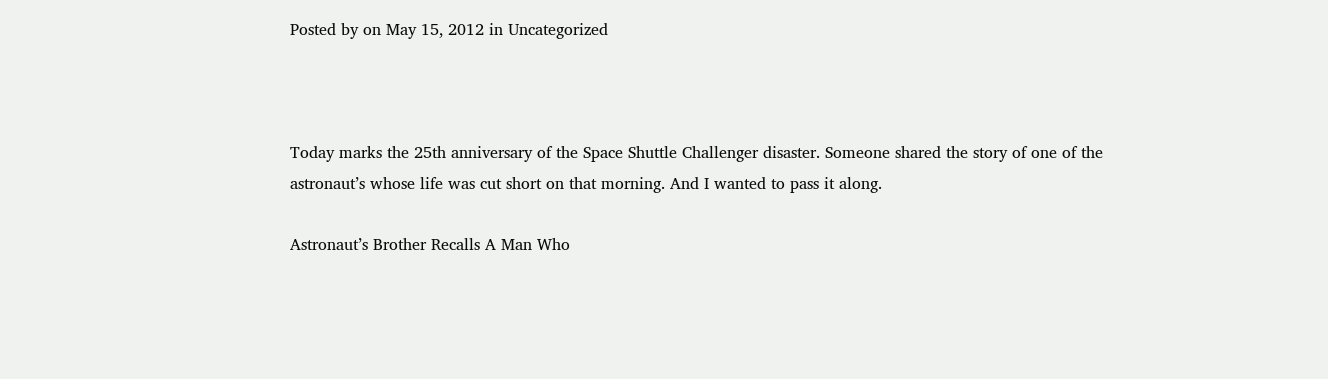Posted by on May 15, 2012 in Uncategorized



Today marks the 25th anniversary of the Space Shuttle Challenger disaster. Someone shared the story of one of the astronaut’s whose life was cut short on that morning. And I wanted to pass it along.

Astronaut’s Brother Recalls A Man Who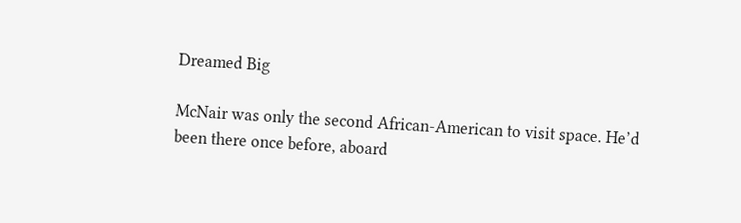Dreamed Big

McNair was only the second African-American to visit space. He’d been there once before, aboard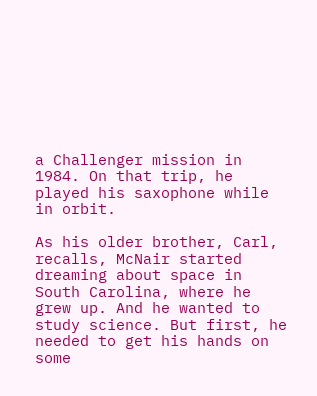a Challenger mission in 1984. On that trip, he played his saxophone while in orbit.

As his older brother, Carl, recalls, McNair started dreaming about space in South Carolina, where he grew up. And he wanted to study science. But first, he needed to get his hands on some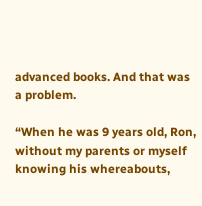advanced books. And that was a problem.

“When he was 9 years old, Ron, without my parents or myself knowing his whereabouts,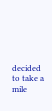decided to take a mile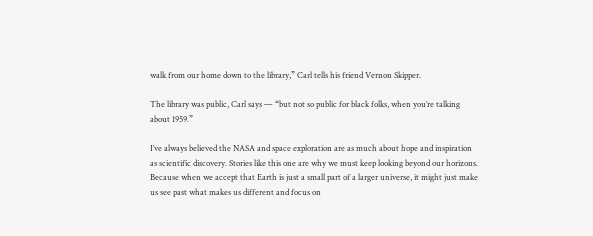walk from our home down to the library,” Carl tells his friend Vernon Skipper.

The library was public, Carl says — “but not so public for black folks, when you’re talking about 1959.”

I’ve always believed the NASA and space exploration are as much about hope and inspiration as scientific discovery. Stories like this one are why we must keep looking beyond our horizons. Because when we accept that Earth is just a small part of a larger universe, it might just make us see past what makes us different and focus on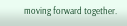moving forward together.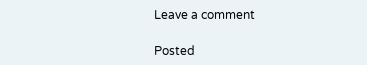Leave a comment

Posted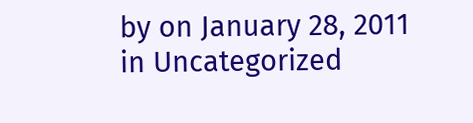by on January 28, 2011 in Uncategorized